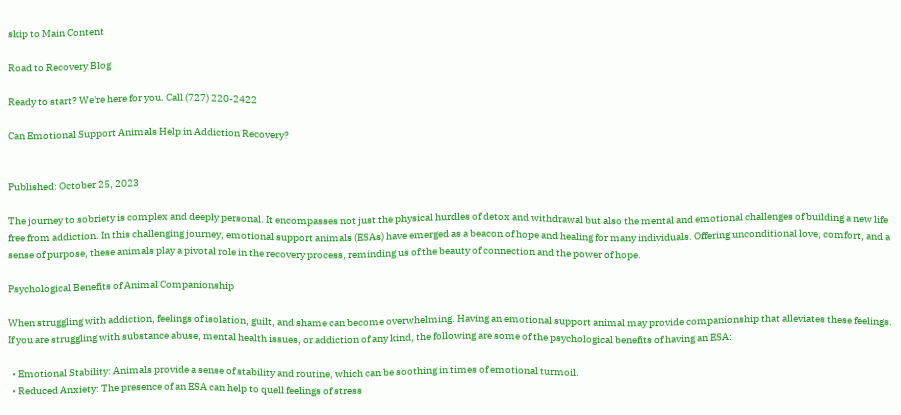skip to Main Content

Road to Recovery Blog

Ready to start? We're here for you. Call (727) 220-2422

Can Emotional Support Animals Help in Addiction Recovery?


Published: October 25, 2023

The journey to sobriety is complex and deeply personal. It encompasses not just the physical hurdles of detox and withdrawal but also the mental and emotional challenges of building a new life free from addiction. In this challenging journey, emotional support animals (ESAs) have emerged as a beacon of hope and healing for many individuals. Offering unconditional love, comfort, and a sense of purpose, these animals play a pivotal role in the recovery process, reminding us of the beauty of connection and the power of hope.

Psychological Benefits of Animal Companionship

When struggling with addiction, feelings of isolation, guilt, and shame can become overwhelming. Having an emotional support animal may provide companionship that alleviates these feelings. If you are struggling with substance abuse, mental health issues, or addiction of any kind, the following are some of the psychological benefits of having an ESA:

  • Emotional Stability: Animals provide a sense of stability and routine, which can be soothing in times of emotional turmoil.
  • Reduced Anxiety: The presence of an ESA can help to quell feelings of stress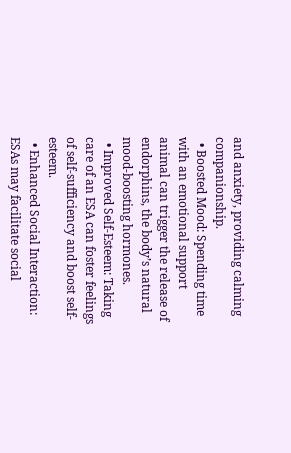and anxiety, providing calming companionship.
  • Boosted Mood: Spending time with an emotional support animal can trigger the release of endorphins, the body’s natural mood-boosting hormones.
  • Improved Self-Esteem: Taking care of an ESA can foster feelings of self-sufficiency and boost self-esteem.
  • Enhanced Social Interaction: ESAs may facilitate social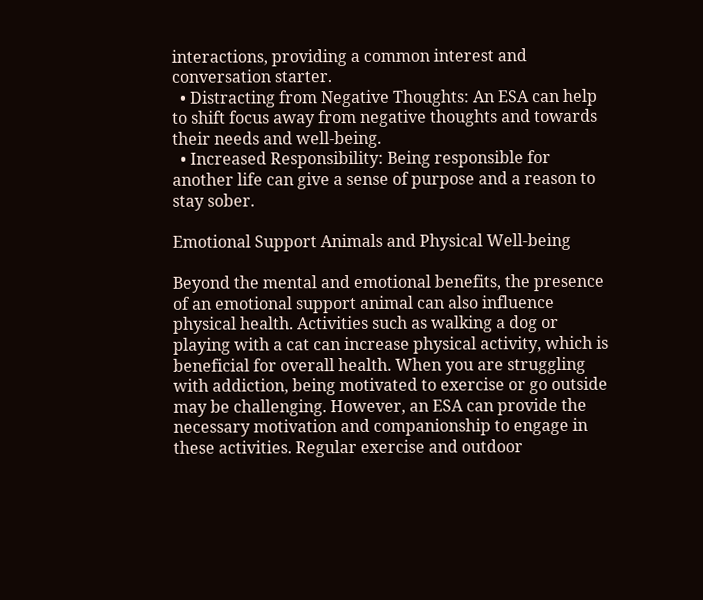interactions, providing a common interest and conversation starter.
  • Distracting from Negative Thoughts: An ESA can help to shift focus away from negative thoughts and towards their needs and well-being.
  • Increased Responsibility: Being responsible for another life can give a sense of purpose and a reason to stay sober.

Emotional Support Animals and Physical Well-being

Beyond the mental and emotional benefits, the presence of an emotional support animal can also influence physical health. Activities such as walking a dog or playing with a cat can increase physical activity, which is beneficial for overall health. When you are struggling with addiction, being motivated to exercise or go outside may be challenging. However, an ESA can provide the necessary motivation and companionship to engage in these activities. Regular exercise and outdoor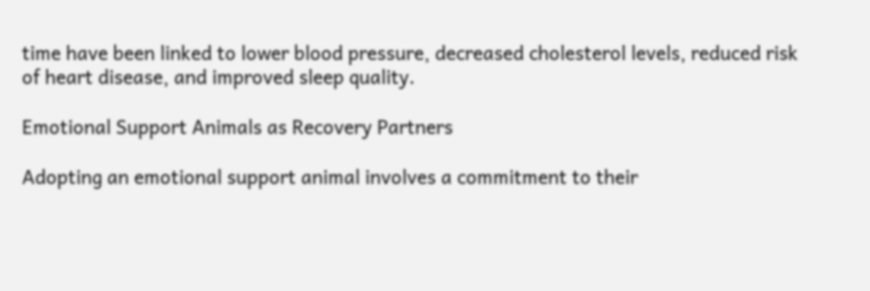time have been linked to lower blood pressure, decreased cholesterol levels, reduced risk of heart disease, and improved sleep quality.

Emotional Support Animals as Recovery Partners

Adopting an emotional support animal involves a commitment to their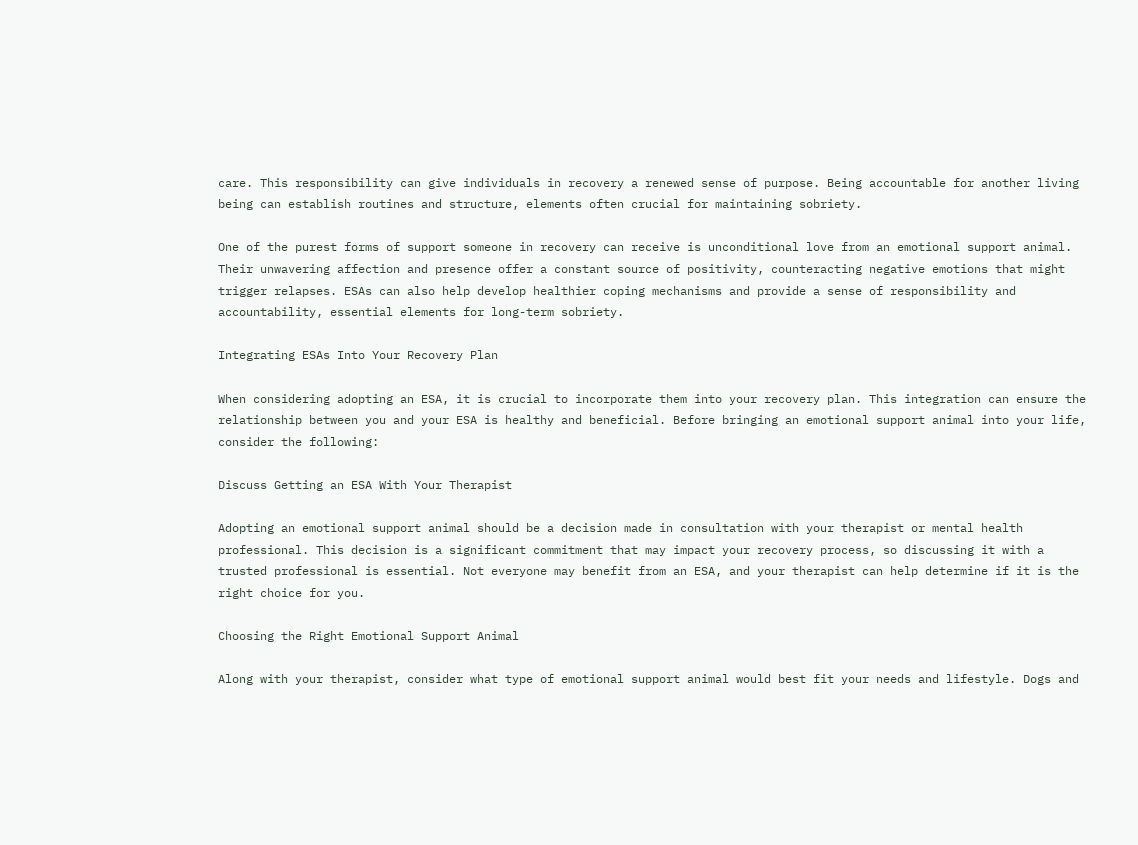care. This responsibility can give individuals in recovery a renewed sense of purpose. Being accountable for another living being can establish routines and structure, elements often crucial for maintaining sobriety.

One of the purest forms of support someone in recovery can receive is unconditional love from an emotional support animal. Their unwavering affection and presence offer a constant source of positivity, counteracting negative emotions that might trigger relapses. ESAs can also help develop healthier coping mechanisms and provide a sense of responsibility and accountability, essential elements for long-term sobriety.

Integrating ESAs Into Your Recovery Plan

When considering adopting an ESA, it is crucial to incorporate them into your recovery plan. This integration can ensure the relationship between you and your ESA is healthy and beneficial. Before bringing an emotional support animal into your life, consider the following:

Discuss Getting an ESA With Your Therapist

Adopting an emotional support animal should be a decision made in consultation with your therapist or mental health professional. This decision is a significant commitment that may impact your recovery process, so discussing it with a trusted professional is essential. Not everyone may benefit from an ESA, and your therapist can help determine if it is the right choice for you.

Choosing the Right Emotional Support Animal

Along with your therapist, consider what type of emotional support animal would best fit your needs and lifestyle. Dogs and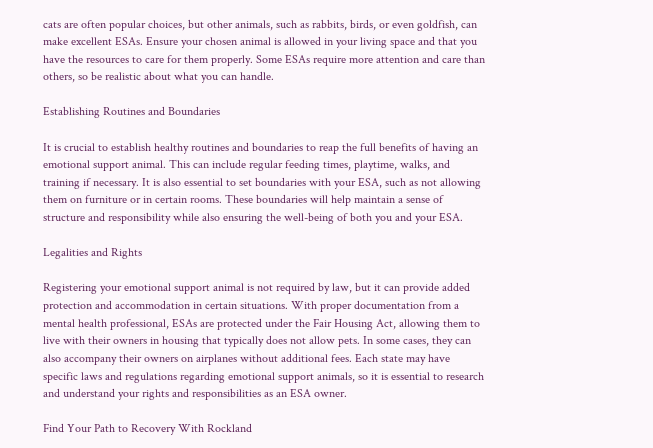cats are often popular choices, but other animals, such as rabbits, birds, or even goldfish, can make excellent ESAs. Ensure your chosen animal is allowed in your living space and that you have the resources to care for them properly. Some ESAs require more attention and care than others, so be realistic about what you can handle.

Establishing Routines and Boundaries

It is crucial to establish healthy routines and boundaries to reap the full benefits of having an emotional support animal. This can include regular feeding times, playtime, walks, and training if necessary. It is also essential to set boundaries with your ESA, such as not allowing them on furniture or in certain rooms. These boundaries will help maintain a sense of structure and responsibility while also ensuring the well-being of both you and your ESA.

Legalities and Rights

Registering your emotional support animal is not required by law, but it can provide added protection and accommodation in certain situations. With proper documentation from a mental health professional, ESAs are protected under the Fair Housing Act, allowing them to live with their owners in housing that typically does not allow pets. In some cases, they can also accompany their owners on airplanes without additional fees. Each state may have specific laws and regulations regarding emotional support animals, so it is essential to research and understand your rights and responsibilities as an ESA owner.

Find Your Path to Recovery With Rockland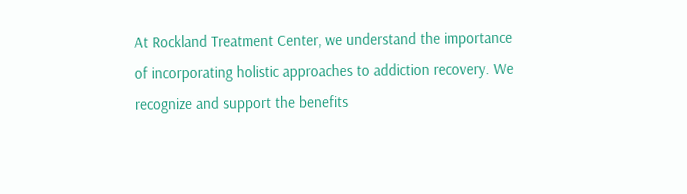At Rockland Treatment Center, we understand the importance of incorporating holistic approaches to addiction recovery. We recognize and support the benefits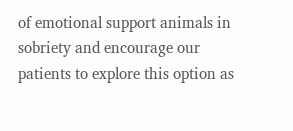of emotional support animals in sobriety and encourage our patients to explore this option as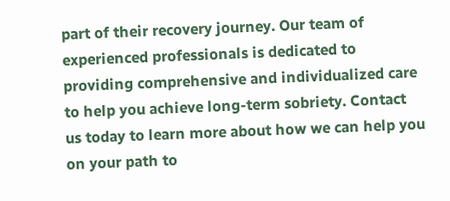part of their recovery journey. Our team of experienced professionals is dedicated to providing comprehensive and individualized care to help you achieve long-term sobriety. Contact us today to learn more about how we can help you on your path to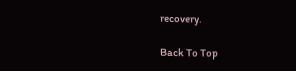recovery.

Back To Top